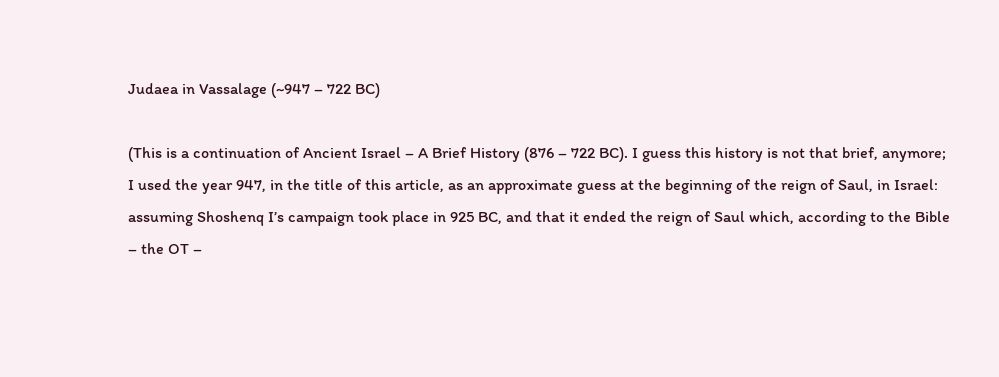Judaea in Vassalage (~947 – 722 BC)

(This is a continuation of Ancient Israel – A Brief History (876 – 722 BC). I guess this history is not that brief, anymore; I used the year 947, in the title of this article, as an approximate guess at the beginning of the reign of Saul, in Israel: assuming Shoshenq I’s campaign took place in 925 BC, and that it ended the reign of Saul which, according to the Bible – the OT –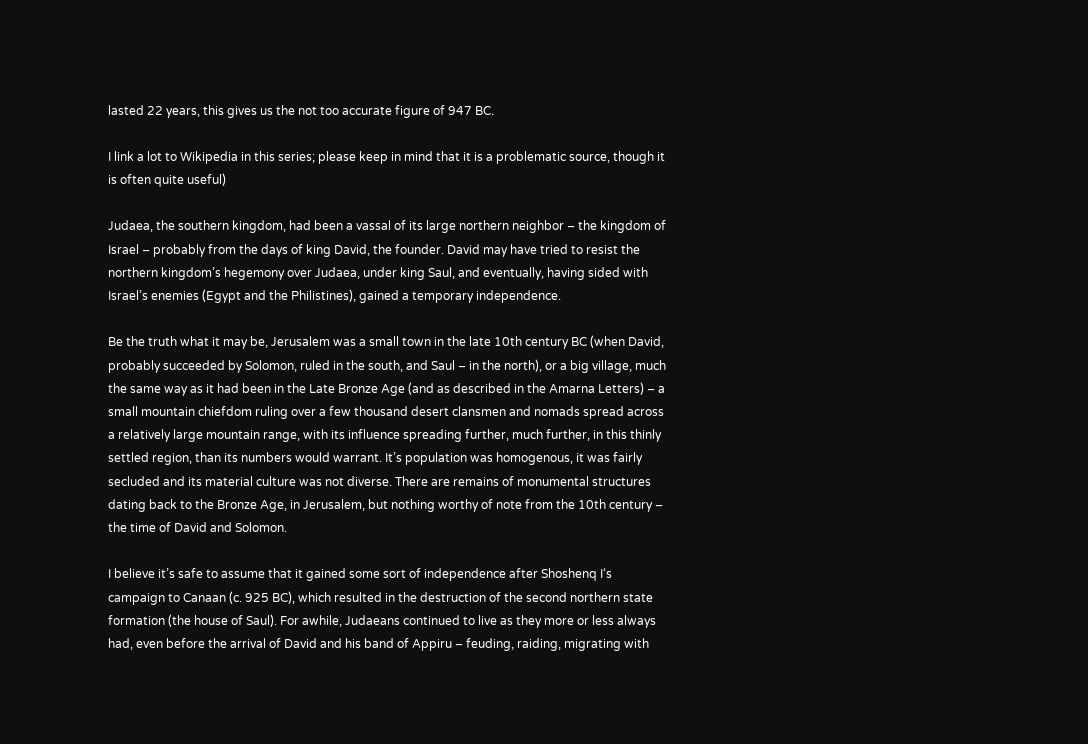lasted 22 years, this gives us the not too accurate figure of 947 BC.

I link a lot to Wikipedia in this series; please keep in mind that it is a problematic source, though it is often quite useful)

Judaea, the southern kingdom, had been a vassal of its large northern neighbor – the kingdom of Israel – probably from the days of king David, the founder. David may have tried to resist the northern kingdom’s hegemony over Judaea, under king Saul, and eventually, having sided with Israel’s enemies (Egypt and the Philistines), gained a temporary independence.

Be the truth what it may be, Jerusalem was a small town in the late 10th century BC (when David, probably succeeded by Solomon, ruled in the south, and Saul – in the north), or a big village, much the same way as it had been in the Late Bronze Age (and as described in the Amarna Letters) – a small mountain chiefdom ruling over a few thousand desert clansmen and nomads spread across a relatively large mountain range, with its influence spreading further, much further, in this thinly settled region, than its numbers would warrant. It’s population was homogenous, it was fairly secluded and its material culture was not diverse. There are remains of monumental structures dating back to the Bronze Age, in Jerusalem, but nothing worthy of note from the 10th century – the time of David and Solomon.

I believe it’s safe to assume that it gained some sort of independence after Shoshenq I‘s campaign to Canaan (c. 925 BC), which resulted in the destruction of the second northern state formation (the house of Saul). For awhile, Judaeans continued to live as they more or less always had, even before the arrival of David and his band of Appiru – feuding, raiding, migrating with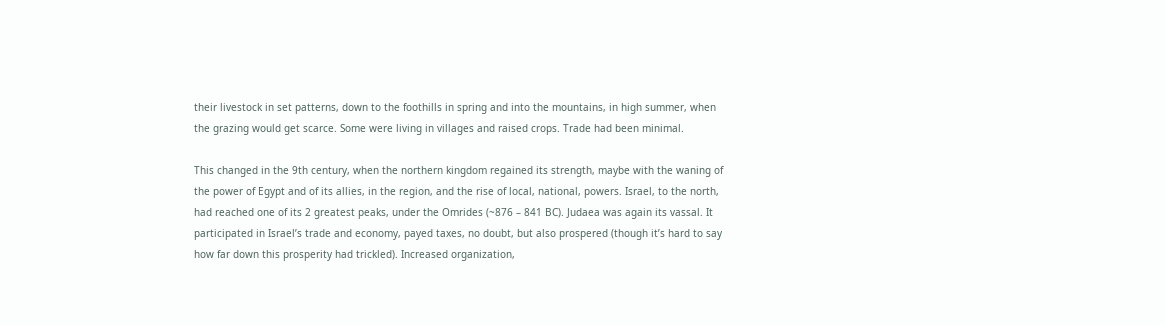their livestock in set patterns, down to the foothills in spring and into the mountains, in high summer, when the grazing would get scarce. Some were living in villages and raised crops. Trade had been minimal.

This changed in the 9th century, when the northern kingdom regained its strength, maybe with the waning of the power of Egypt and of its allies, in the region, and the rise of local, national, powers. Israel, to the north, had reached one of its 2 greatest peaks, under the Omrides (~876 – 841 BC). Judaea was again its vassal. It participated in Israel’s trade and economy, payed taxes, no doubt, but also prospered (though it’s hard to say how far down this prosperity had trickled). Increased organization,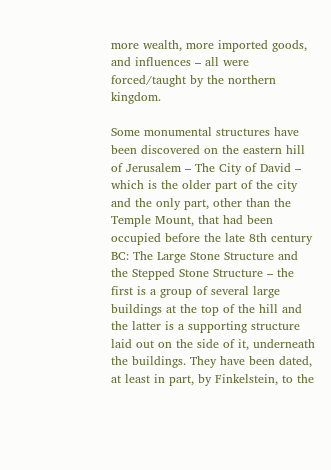more wealth, more imported goods, and influences – all were forced/taught by the northern kingdom.

Some monumental structures have been discovered on the eastern hill of Jerusalem – The City of David – which is the older part of the city and the only part, other than the Temple Mount, that had been occupied before the late 8th century BC: The Large Stone Structure and the Stepped Stone Structure – the first is a group of several large buildings at the top of the hill and the latter is a supporting structure laid out on the side of it, underneath the buildings. They have been dated, at least in part, by Finkelstein, to the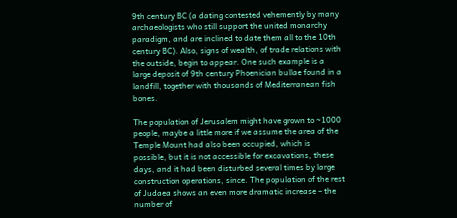9th century BC (a dating contested vehemently by many archaeologists who still support the united monarchy paradigm, and are inclined to date them all to the 10th century BC). Also, signs of wealth, of trade relations with the outside, begin to appear. One such example is a large deposit of 9th century Phoenician bullae found in a landfill, together with thousands of Mediterranean fish bones.

The population of Jerusalem might have grown to ~1000 people, maybe a little more if we assume the area of the Temple Mount had also been occupied, which is possible, but it is not accessible for excavations, these days, and it had been disturbed several times by large construction operations, since. The population of the rest of Judaea shows an even more dramatic increase – the number of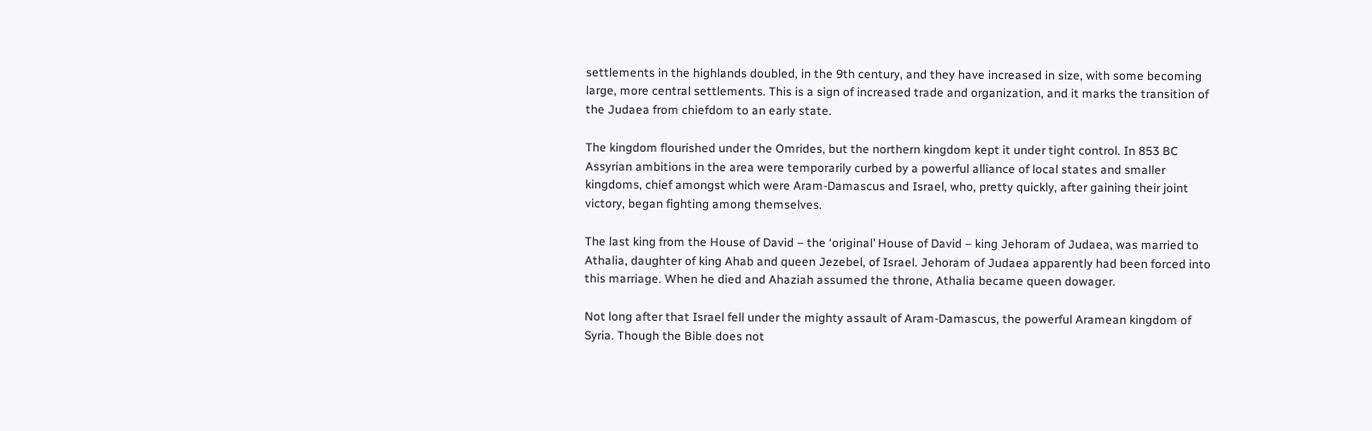settlements in the highlands doubled, in the 9th century, and they have increased in size, with some becoming large, more central settlements. This is a sign of increased trade and organization, and it marks the transition of the Judaea from chiefdom to an early state.

The kingdom flourished under the Omrides, but the northern kingdom kept it under tight control. In 853 BC Assyrian ambitions in the area were temporarily curbed by a powerful alliance of local states and smaller kingdoms, chief amongst which were Aram-Damascus and Israel, who, pretty quickly, after gaining their joint victory, began fighting among themselves.

The last king from the House of David – the ‘original’ House of David – king Jehoram of Judaea, was married to Athalia, daughter of king Ahab and queen Jezebel, of Israel. Jehoram of Judaea apparently had been forced into this marriage. When he died and Ahaziah assumed the throne, Athalia became queen dowager.

Not long after that Israel fell under the mighty assault of Aram-Damascus, the powerful Aramean kingdom of Syria. Though the Bible does not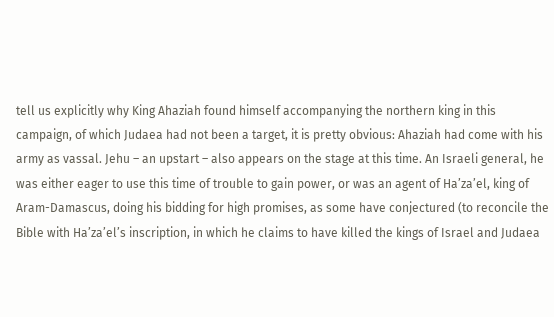tell us explicitly why King Ahaziah found himself accompanying the northern king in this campaign, of which Judaea had not been a target, it is pretty obvious: Ahaziah had come with his army as vassal. Jehu – an upstart – also appears on the stage at this time. An Israeli general, he was either eager to use this time of trouble to gain power, or was an agent of Ha’za’el, king of Aram-Damascus, doing his bidding for high promises, as some have conjectured (to reconcile the Bible with Ha’za’el’s inscription, in which he claims to have killed the kings of Israel and Judaea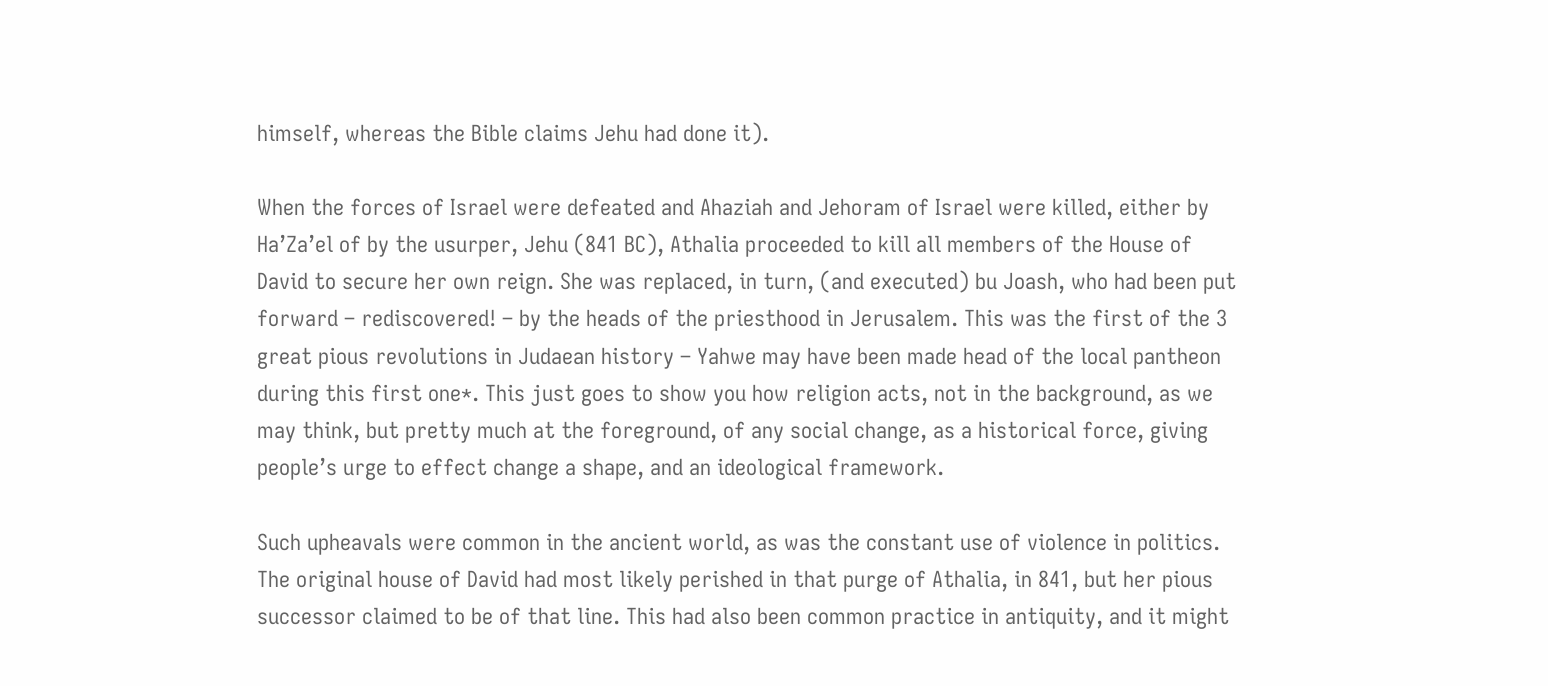himself, whereas the Bible claims Jehu had done it).

When the forces of Israel were defeated and Ahaziah and Jehoram of Israel were killed, either by Ha’Za’el of by the usurper, Jehu (841 BC), Athalia proceeded to kill all members of the House of David to secure her own reign. She was replaced, in turn, (and executed) bu Joash, who had been put forward – rediscovered! – by the heads of the priesthood in Jerusalem. This was the first of the 3 great pious revolutions in Judaean history – Yahwe may have been made head of the local pantheon during this first one*. This just goes to show you how religion acts, not in the background, as we may think, but pretty much at the foreground, of any social change, as a historical force, giving people’s urge to effect change a shape, and an ideological framework.

Such upheavals were common in the ancient world, as was the constant use of violence in politics. The original house of David had most likely perished in that purge of Athalia, in 841, but her pious successor claimed to be of that line. This had also been common practice in antiquity, and it might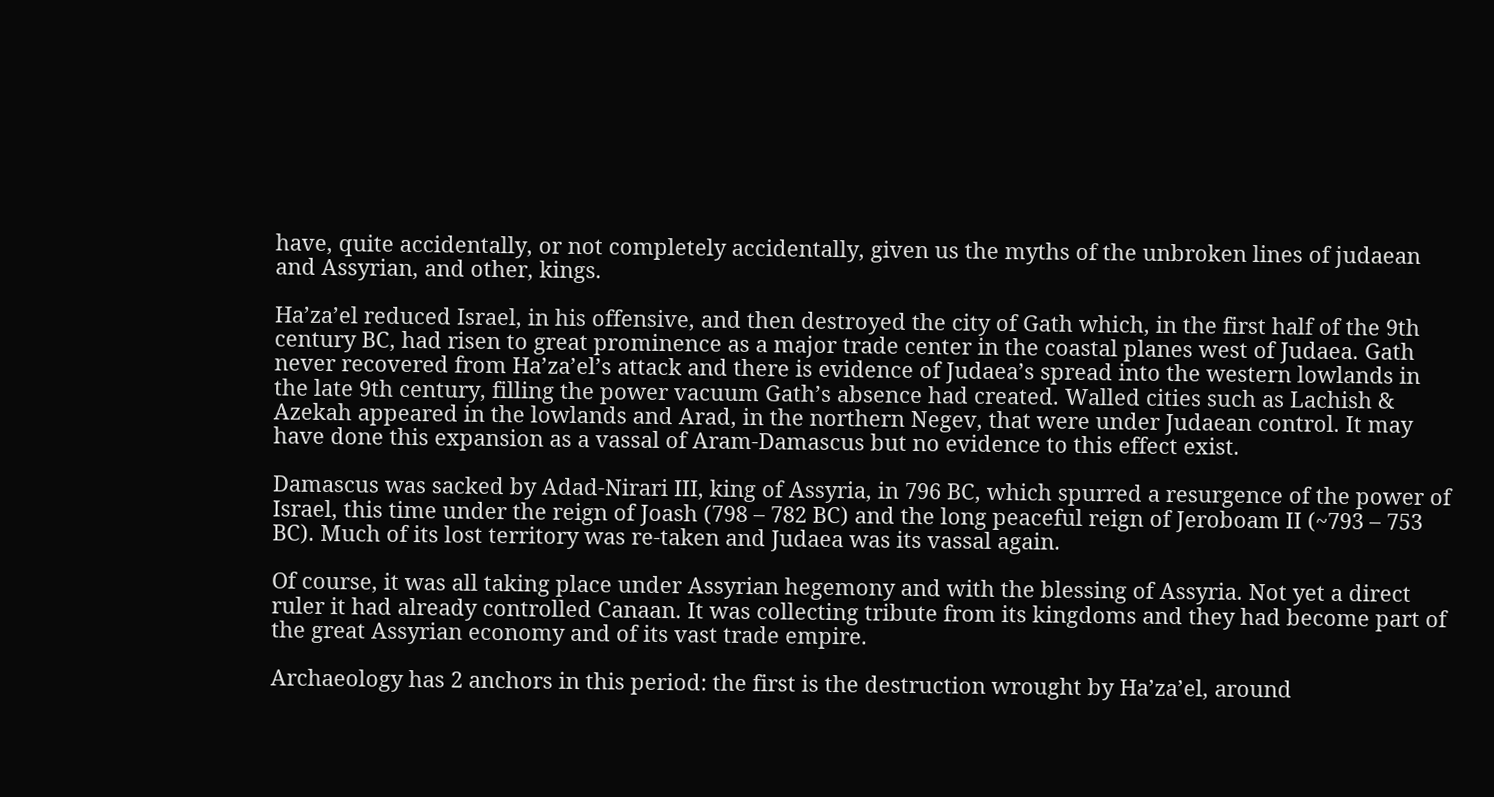have, quite accidentally, or not completely accidentally, given us the myths of the unbroken lines of judaean and Assyrian, and other, kings.

Ha’za’el reduced Israel, in his offensive, and then destroyed the city of Gath which, in the first half of the 9th century BC, had risen to great prominence as a major trade center in the coastal planes west of Judaea. Gath never recovered from Ha’za’el’s attack and there is evidence of Judaea’s spread into the western lowlands in the late 9th century, filling the power vacuum Gath’s absence had created. Walled cities such as Lachish & Azekah appeared in the lowlands and Arad, in the northern Negev, that were under Judaean control. It may have done this expansion as a vassal of Aram-Damascus but no evidence to this effect exist.

Damascus was sacked by Adad-Nirari III, king of Assyria, in 796 BC, which spurred a resurgence of the power of Israel, this time under the reign of Joash (798 – 782 BC) and the long peaceful reign of Jeroboam II (~793 – 753 BC). Much of its lost territory was re-taken and Judaea was its vassal again.

Of course, it was all taking place under Assyrian hegemony and with the blessing of Assyria. Not yet a direct ruler it had already controlled Canaan. It was collecting tribute from its kingdoms and they had become part of the great Assyrian economy and of its vast trade empire.

Archaeology has 2 anchors in this period: the first is the destruction wrought by Ha’za’el, around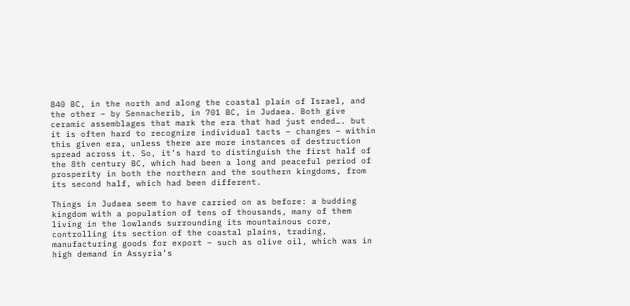840 BC, in the north and along the coastal plain of Israel, and the other – by Sennacherib, in 701 BC, in Judaea. Both give ceramic assemblages that mark the era that had just ended…. but it is often hard to recognize individual tacts – changes – within this given era, unless there are more instances of destruction spread across it. So, it’s hard to distinguish the first half of the 8th century BC, which had been a long and peaceful period of prosperity in both the northern and the southern kingdoms, from its second half, which had been different.

Things in Judaea seem to have carried on as before: a budding kingdom with a population of tens of thousands, many of them living in the lowlands surrounding its mountainous core, controlling its section of the coastal plains, trading, manufacturing goods for export – such as olive oil, which was in high demand in Assyria’s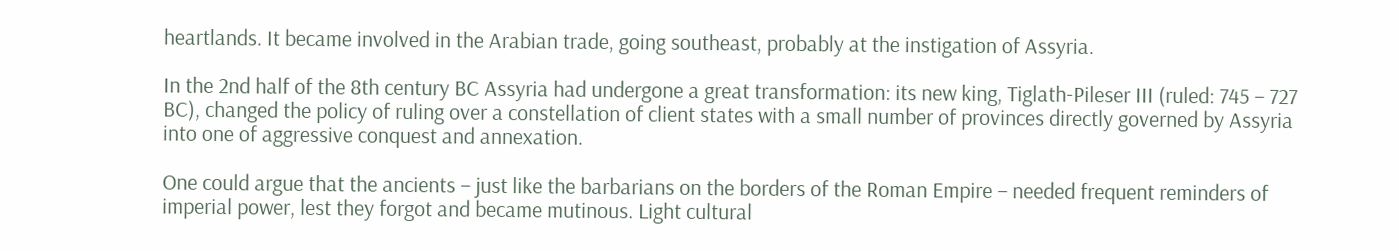heartlands. It became involved in the Arabian trade, going southeast, probably at the instigation of Assyria.

In the 2nd half of the 8th century BC Assyria had undergone a great transformation: its new king, Tiglath-Pileser III (ruled: 745 – 727 BC), changed the policy of ruling over a constellation of client states with a small number of provinces directly governed by Assyria into one of aggressive conquest and annexation.

One could argue that the ancients – just like the barbarians on the borders of the Roman Empire – needed frequent reminders of imperial power, lest they forgot and became mutinous. Light cultural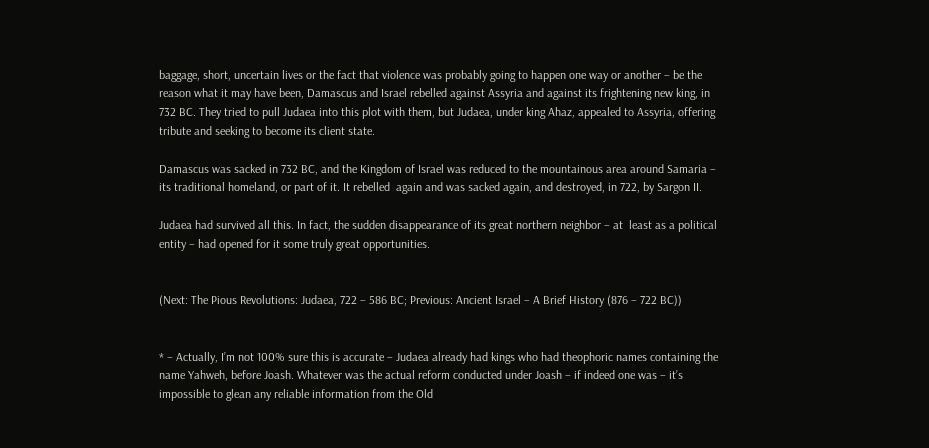baggage, short, uncertain lives or the fact that violence was probably going to happen one way or another – be the reason what it may have been, Damascus and Israel rebelled against Assyria and against its frightening new king, in 732 BC. They tried to pull Judaea into this plot with them, but Judaea, under king Ahaz, appealed to Assyria, offering tribute and seeking to become its client state.

Damascus was sacked in 732 BC, and the Kingdom of Israel was reduced to the mountainous area around Samaria – its traditional homeland, or part of it. It rebelled  again and was sacked again, and destroyed, in 722, by Sargon II.

Judaea had survived all this. In fact, the sudden disappearance of its great northern neighbor – at  least as a political entity – had opened for it some truly great opportunities.


(Next: The Pious Revolutions: Judaea, 722 – 586 BC; Previous: Ancient Israel – A Brief History (876 – 722 BC))


* – Actually, I’m not 100% sure this is accurate – Judaea already had kings who had theophoric names containing the name Yahweh, before Joash. Whatever was the actual reform conducted under Joash – if indeed one was – it’s impossible to glean any reliable information from the Old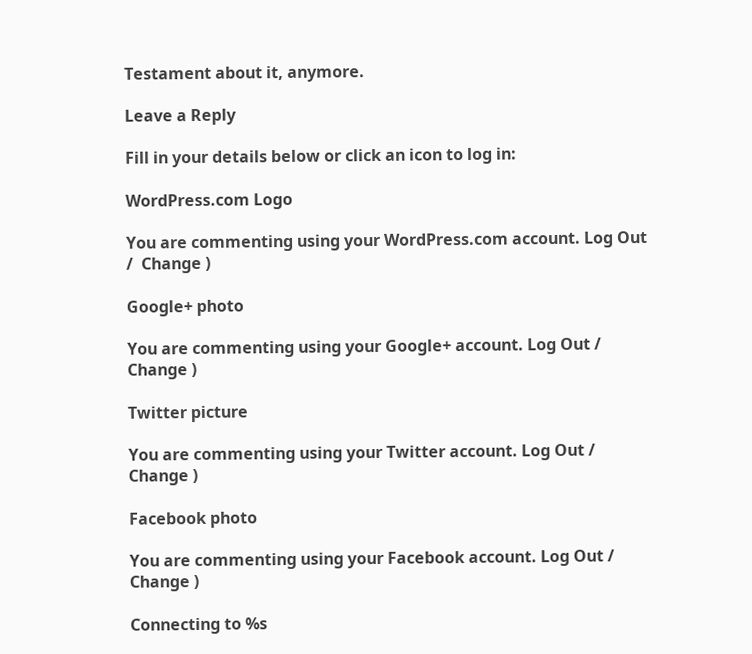Testament about it, anymore.

Leave a Reply

Fill in your details below or click an icon to log in:

WordPress.com Logo

You are commenting using your WordPress.com account. Log Out /  Change )

Google+ photo

You are commenting using your Google+ account. Log Out /  Change )

Twitter picture

You are commenting using your Twitter account. Log Out /  Change )

Facebook photo

You are commenting using your Facebook account. Log Out /  Change )

Connecting to %s